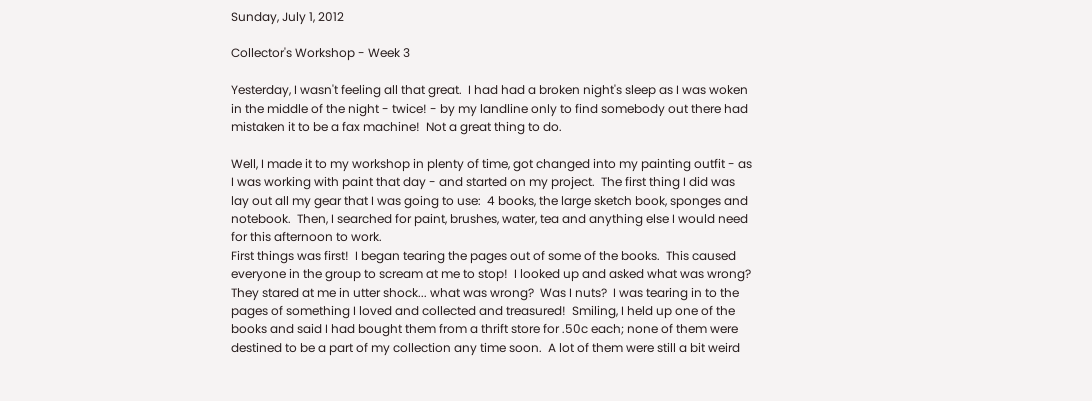Sunday, July 1, 2012

Collector's Workshop - Week 3

Yesterday, I wasn't feeling all that great.  I had had a broken night's sleep as I was woken in the middle of the night - twice! - by my landline only to find somebody out there had mistaken it to be a fax machine!  Not a great thing to do.

Well, I made it to my workshop in plenty of time, got changed into my painting outfit - as I was working with paint that day - and started on my project.  The first thing I did was lay out all my gear that I was going to use:  4 books, the large sketch book, sponges and notebook.  Then, I searched for paint, brushes, water, tea and anything else I would need for this afternoon to work.
First things was first!  I began tearing the pages out of some of the books.  This caused everyone in the group to scream at me to stop!  I looked up and asked what was wrong?  They stared at me in utter shock... what was wrong?  Was I nuts?  I was tearing in to the pages of something I loved and collected and treasured!  Smiling, I held up one of the books and said I had bought them from a thrift store for .50c each; none of them were destined to be a part of my collection any time soon.  A lot of them were still a bit weird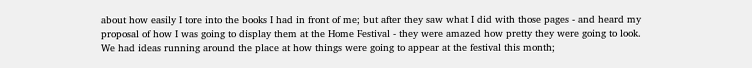about how easily I tore into the books I had in front of me; but after they saw what I did with those pages - and heard my proposal of how I was going to display them at the Home Festival - they were amazed how pretty they were going to look.
We had ideas running around the place at how things were going to appear at the festival this month;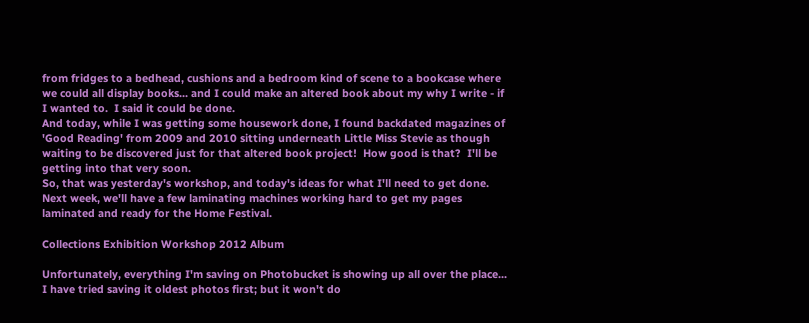from fridges to a bedhead, cushions and a bedroom kind of scene to a bookcase where we could all display books... and I could make an altered book about my why I write - if I wanted to.  I said it could be done.
And today, while I was getting some housework done, I found backdated magazines of 'Good Reading' from 2009 and 2010 sitting underneath Little Miss Stevie as though waiting to be discovered just for that altered book project!  How good is that?  I'll be getting into that very soon.
So, that was yesterday's workshop, and today's ideas for what I'll need to get done.  Next week, we'll have a few laminating machines working hard to get my pages laminated and ready for the Home Festival.

Collections Exhibition Workshop 2012 Album

Unfortunately, everything I'm saving on Photobucket is showing up all over the place... I have tried saving it oldest photos first; but it won't do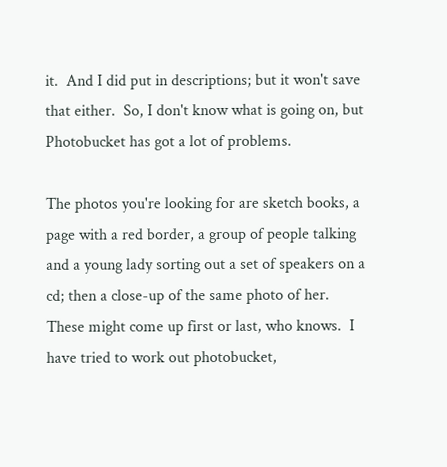it.  And I did put in descriptions; but it won't save that either.  So, I don't know what is going on, but Photobucket has got a lot of problems.

The photos you're looking for are sketch books, a page with a red border, a group of people talking and a young lady sorting out a set of speakers on a cd; then a close-up of the same photo of her.  These might come up first or last, who knows.  I have tried to work out photobucket,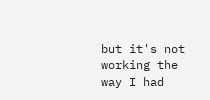but it's not working the way I had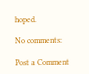hoped.

No comments:

Post a Comment